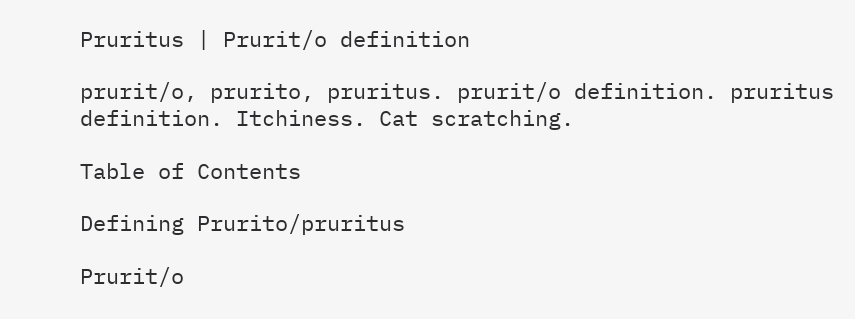Pruritus | Prurit/o definition

prurit/o, prurito, pruritus. prurit/o definition. pruritus definition. Itchiness. Cat scratching.

Table of Contents

Defining Prurito/pruritus

Prurit/o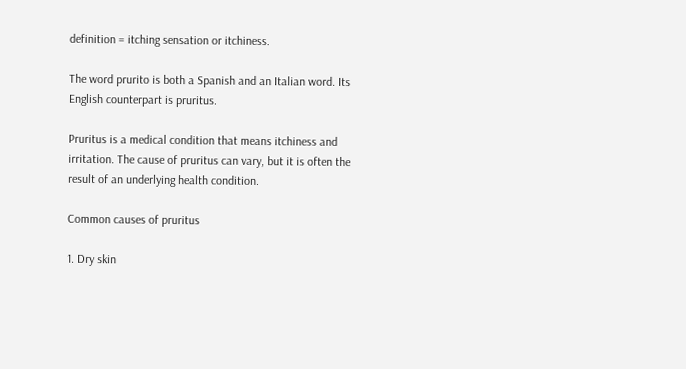definition = itching sensation or itchiness.

The word prurito is both a Spanish and an Italian word. Its English counterpart is pruritus.

Pruritus is a medical condition that means itchiness and irritation. The cause of pruritus can vary, but it is often the result of an underlying health condition.

Common causes of pruritus

1. Dry skin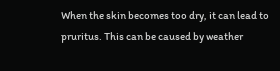When the skin becomes too dry, it can lead to pruritus. This can be caused by weather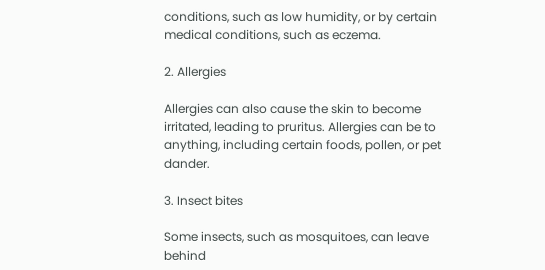conditions, such as low humidity, or by certain medical conditions, such as eczema.

2. Allergies

Allergies can also cause the skin to become irritated, leading to pruritus. Allergies can be to anything, including certain foods, pollen, or pet dander.

3. Insect bites

Some insects, such as mosquitoes, can leave behind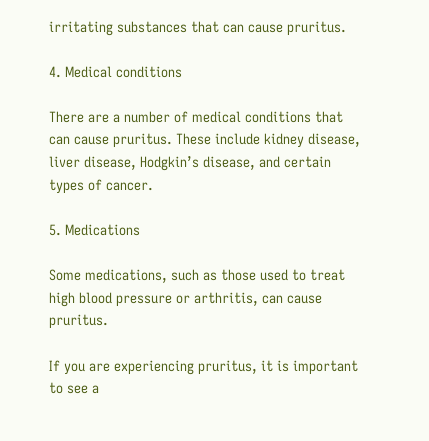irritating substances that can cause pruritus.

4. Medical conditions

There are a number of medical conditions that can cause pruritus. These include kidney disease, liver disease, Hodgkin’s disease, and certain types of cancer.

5. Medications

Some medications, such as those used to treat high blood pressure or arthritis, can cause pruritus.

If you are experiencing pruritus, it is important to see a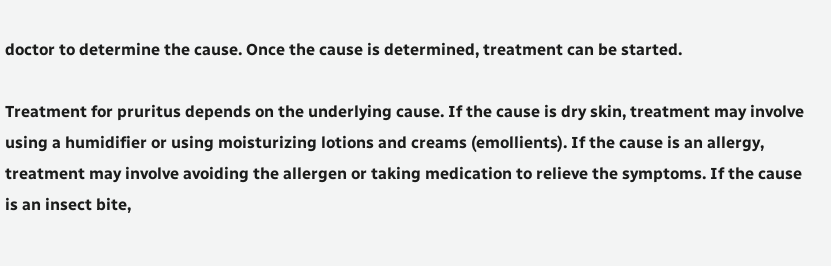doctor to determine the cause. Once the cause is determined, treatment can be started.

Treatment for pruritus depends on the underlying cause. If the cause is dry skin, treatment may involve using a humidifier or using moisturizing lotions and creams (emollients). If the cause is an allergy, treatment may involve avoiding the allergen or taking medication to relieve the symptoms. If the cause is an insect bite,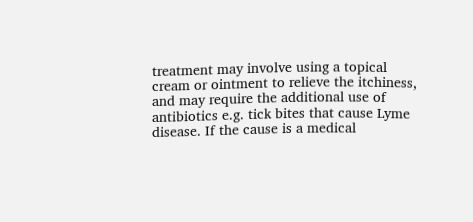treatment may involve using a topical cream or ointment to relieve the itchiness, and may require the additional use of antibiotics e.g. tick bites that cause Lyme disease. If the cause is a medical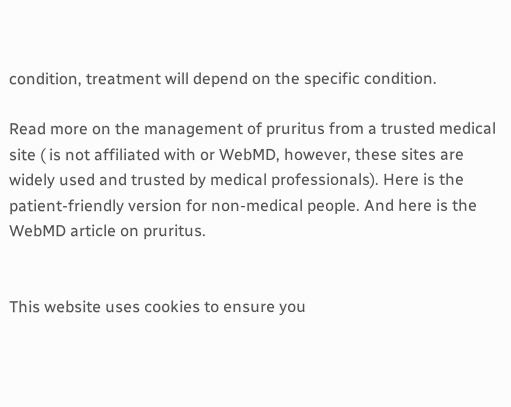condition, treatment will depend on the specific condition.

Read more on the management of pruritus from a trusted medical site ( is not affiliated with or WebMD, however, these sites are widely used and trusted by medical professionals). Here is the patient-friendly version for non-medical people. And here is the WebMD article on pruritus.


This website uses cookies to ensure you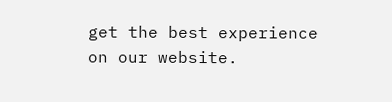get the best experience on our website.